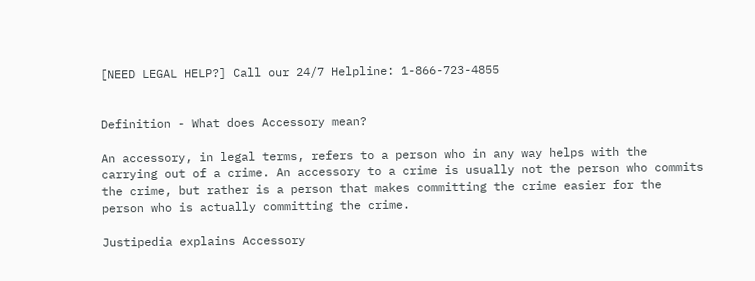[NEED LEGAL HELP?] Call our 24/7 Helpline: 1-866-723-4855


Definition - What does Accessory mean?

An accessory, in legal terms, refers to a person who in any way helps with the carrying out of a crime. An accessory to a crime is usually not the person who commits the crime, but rather is a person that makes committing the crime easier for the person who is actually committing the crime.

Justipedia explains Accessory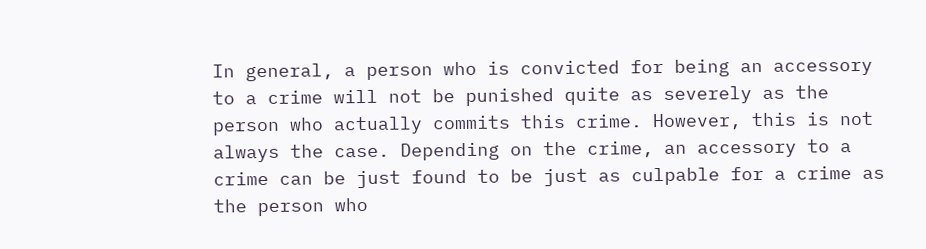In general, a person who is convicted for being an accessory to a crime will not be punished quite as severely as the person who actually commits this crime. However, this is not always the case. Depending on the crime, an accessory to a crime can be just found to be just as culpable for a crime as the person who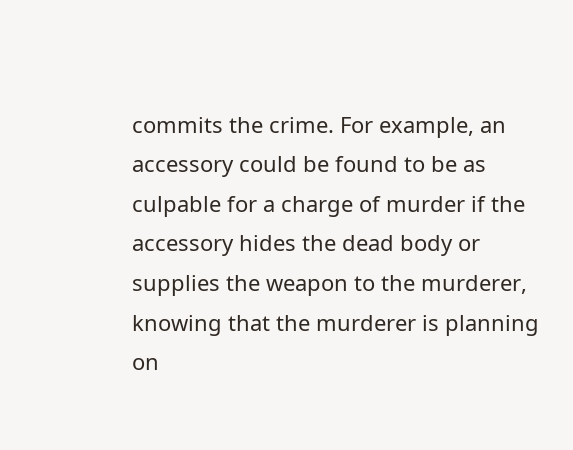commits the crime. For example, an accessory could be found to be as culpable for a charge of murder if the accessory hides the dead body or supplies the weapon to the murderer, knowing that the murderer is planning on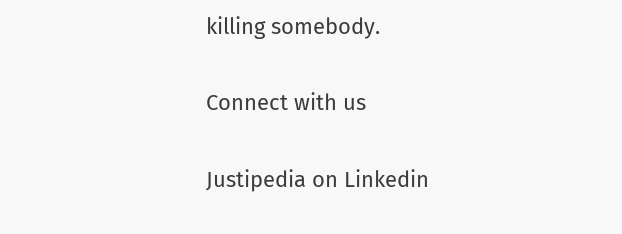killing somebody.

Connect with us

Justipedia on Linkedin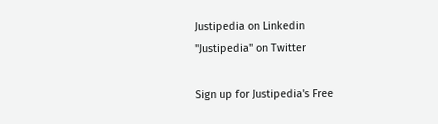Justipedia on Linkedin
"Justipedia" on Twitter

Sign up for Justipedia's Free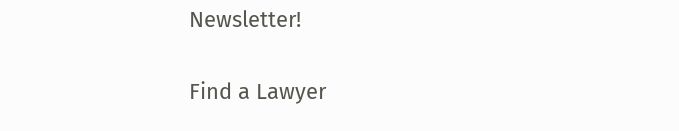Newsletter!

Find a Lawyer